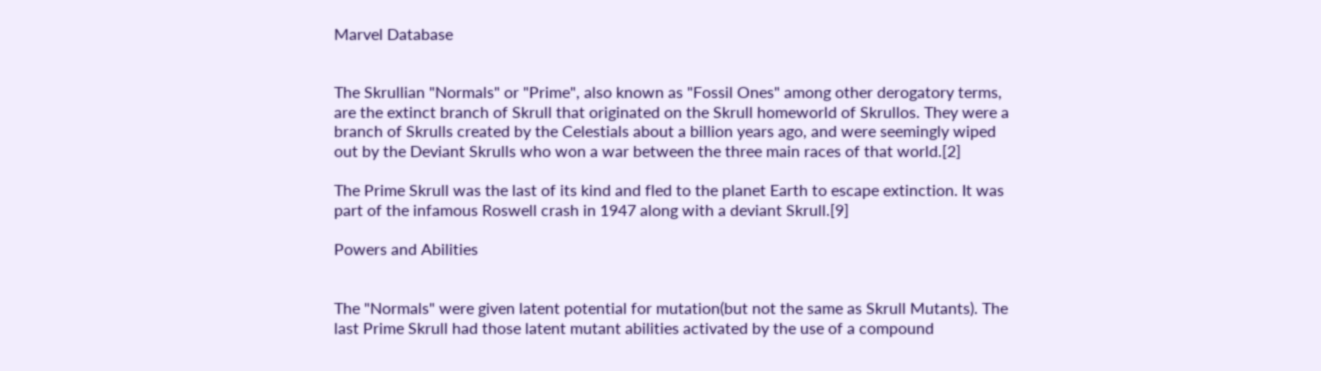Marvel Database


The Skrullian "Normals" or "Prime", also known as "Fossil Ones" among other derogatory terms, are the extinct branch of Skrull that originated on the Skrull homeworld of Skrullos. They were a branch of Skrulls created by the Celestials about a billion years ago, and were seemingly wiped out by the Deviant Skrulls who won a war between the three main races of that world.[2]

The Prime Skrull was the last of its kind and fled to the planet Earth to escape extinction. It was part of the infamous Roswell crash in 1947 along with a deviant Skrull.[9]

Powers and Abilities


The "Normals" were given latent potential for mutation(but not the same as Skrull Mutants). The last Prime Skrull had those latent mutant abilities activated by the use of a compound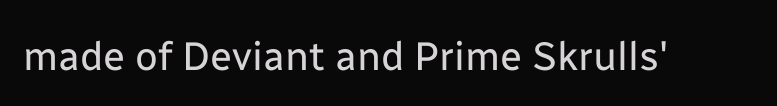made of Deviant and Prime Skrulls'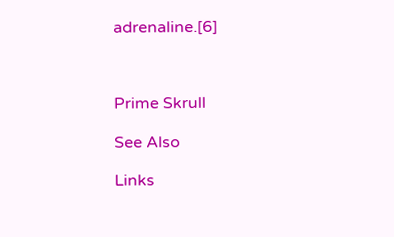adrenaline.[6]



Prime Skrull

See Also

Links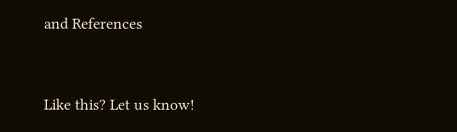and References


Like this? Let us know!